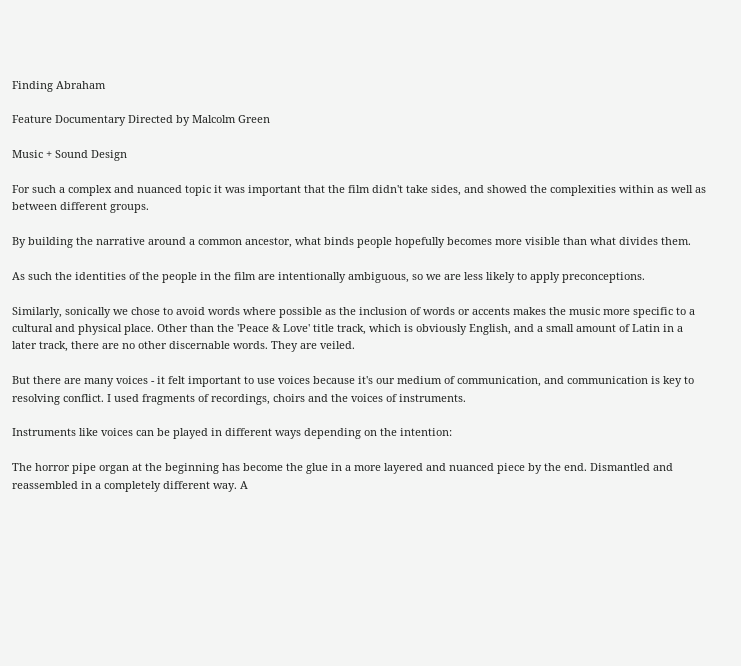Finding Abraham

Feature Documentary Directed by Malcolm Green

Music + Sound Design

For such a complex and nuanced topic it was important that the film didn't take sides, and showed the complexities within as well as between different groups.

By building the narrative around a common ancestor, what binds people hopefully becomes more visible than what divides them.

As such the identities of the people in the film are intentionally ambiguous, so we are less likely to apply preconceptions.

Similarly, sonically we chose to avoid words where possible as the inclusion of words or accents makes the music more specific to a cultural and physical place. Other than the 'Peace & Love' title track, which is obviously English, and a small amount of Latin in a later track, there are no other discernable words. They are veiled.

But there are many voices - it felt important to use voices because it's our medium of communication, and communication is key to resolving conflict. I used fragments of recordings, choirs and the voices of instruments.

Instruments like voices can be played in different ways depending on the intention:

The horror pipe organ at the beginning has become the glue in a more layered and nuanced piece by the end. Dismantled and reassembled in a completely different way. A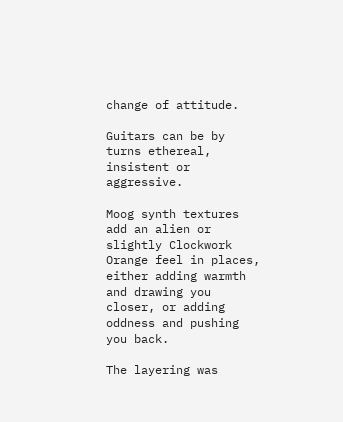change of attitude.

Guitars can be by turns ethereal, insistent or aggressive.

Moog synth textures add an alien or slightly Clockwork Orange feel in places, either adding warmth and drawing you closer, or adding oddness and pushing you back.

The layering was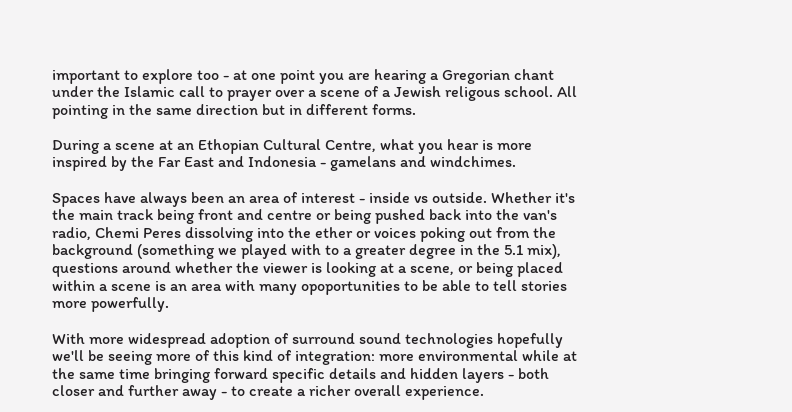important to explore too - at one point you are hearing a Gregorian chant under the Islamic call to prayer over a scene of a Jewish religous school. All pointing in the same direction but in different forms.

During a scene at an Ethopian Cultural Centre, what you hear is more inspired by the Far East and Indonesia - gamelans and windchimes.

Spaces have always been an area of interest - inside vs outside. Whether it's the main track being front and centre or being pushed back into the van's radio, Chemi Peres dissolving into the ether or voices poking out from the background (something we played with to a greater degree in the 5.1 mix), questions around whether the viewer is looking at a scene, or being placed within a scene is an area with many opoportunities to be able to tell stories more powerfully.

With more widespread adoption of surround sound technologies hopefully we'll be seeing more of this kind of integration: more environmental while at the same time bringing forward specific details and hidden layers - both closer and further away - to create a richer overall experience.